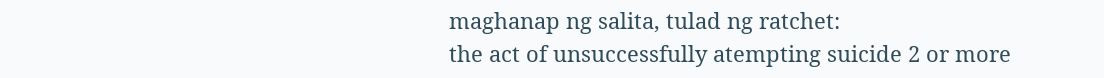maghanap ng salita, tulad ng ratchet:
the act of unsuccessfully atempting suicide 2 or more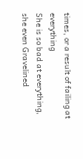times, or a result of failing at everything
She is so bad at everything, she even Gravelined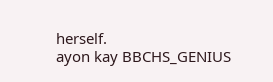herself.
ayon kay BBCHS_GENIUS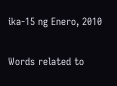ika-15 ng Enero, 2010

Words related to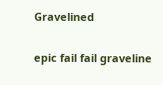Gravelined

epic fail fail graveline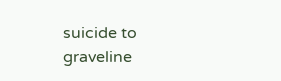suicide to graveline